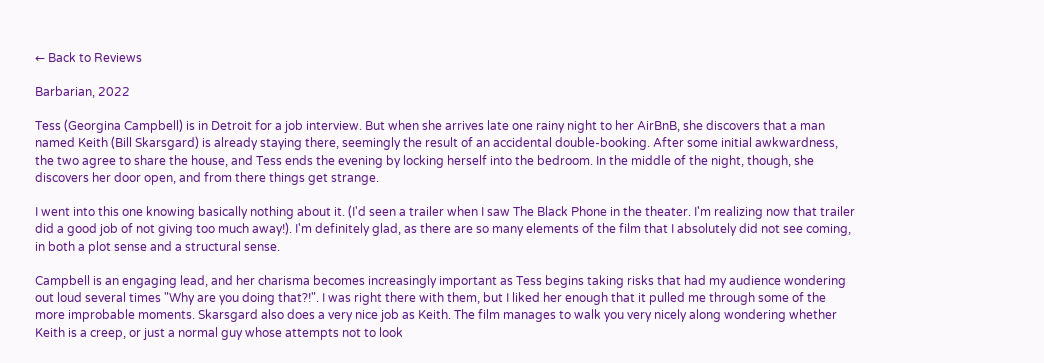← Back to Reviews

Barbarian, 2022

Tess (Georgina Campbell) is in Detroit for a job interview. But when she arrives late one rainy night to her AirBnB, she discovers that a man named Keith (Bill Skarsgard) is already staying there, seemingly the result of an accidental double-booking. After some initial awkwardness, the two agree to share the house, and Tess ends the evening by locking herself into the bedroom. In the middle of the night, though, she discovers her door open, and from there things get strange.

I went into this one knowing basically nothing about it. (I'd seen a trailer when I saw The Black Phone in the theater. I'm realizing now that trailer did a good job of not giving too much away!). I'm definitely glad, as there are so many elements of the film that I absolutely did not see coming, in both a plot sense and a structural sense.

Campbell is an engaging lead, and her charisma becomes increasingly important as Tess begins taking risks that had my audience wondering out loud several times "Why are you doing that?!". I was right there with them, but I liked her enough that it pulled me through some of the more improbable moments. Skarsgard also does a very nice job as Keith. The film manages to walk you very nicely along wondering whether Keith is a creep, or just a normal guy whose attempts not to look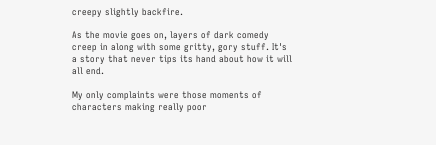creepy slightly backfire.

As the movie goes on, layers of dark comedy creep in along with some gritty, gory stuff. It's a story that never tips its hand about how it will all end.

My only complaints were those moments of characters making really poor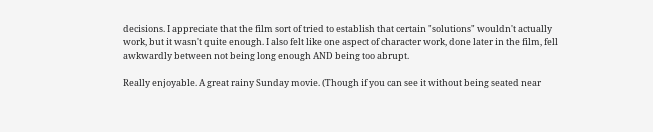decisions. I appreciate that the film sort of tried to establish that certain "solutions" wouldn't actually work, but it wasn't quite enough. I also felt like one aspect of character work, done later in the film, fell awkwardly between not being long enough AND being too abrupt.

Really enjoyable. A great rainy Sunday movie. (Though if you can see it without being seated near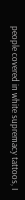people covered in white supremacy tattoos, I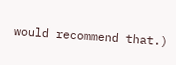would recommend that.)